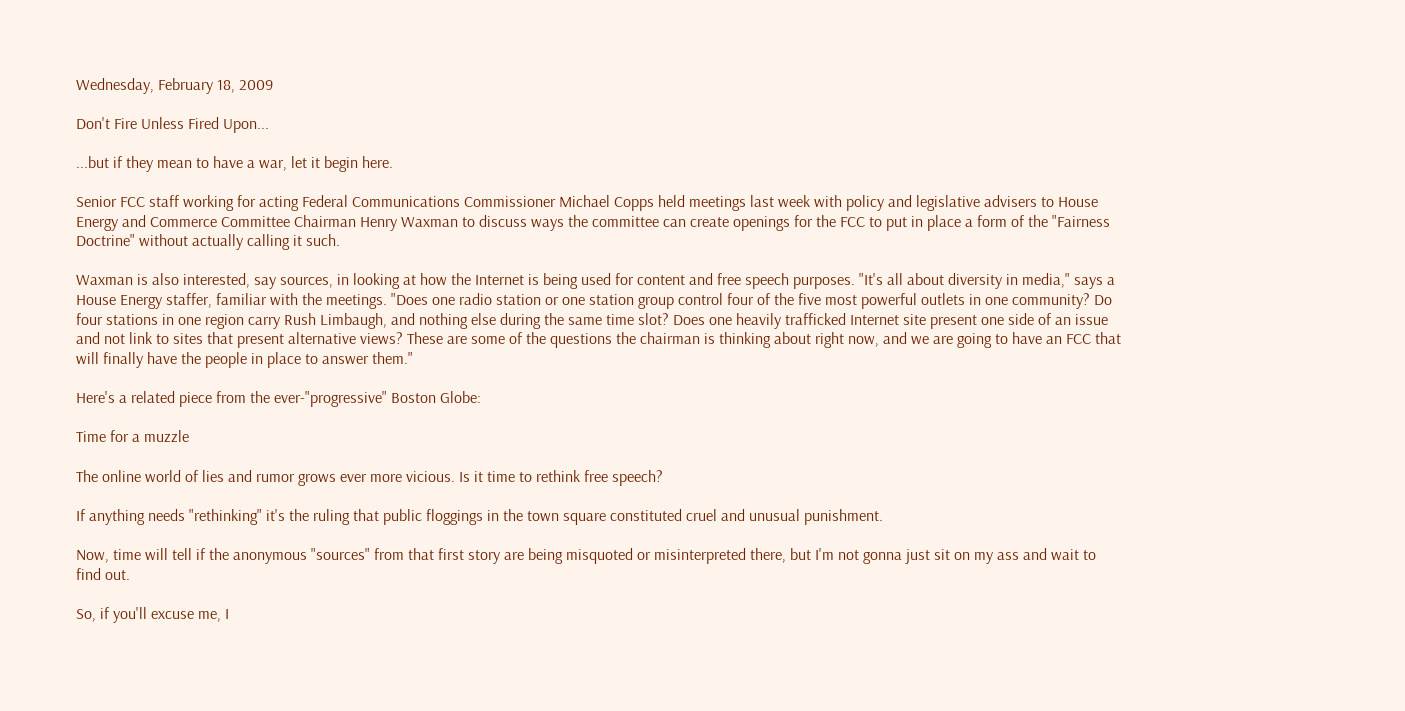Wednesday, February 18, 2009

Don't Fire Unless Fired Upon...

...but if they mean to have a war, let it begin here.

Senior FCC staff working for acting Federal Communications Commissioner Michael Copps held meetings last week with policy and legislative advisers to House Energy and Commerce Committee Chairman Henry Waxman to discuss ways the committee can create openings for the FCC to put in place a form of the "Fairness Doctrine" without actually calling it such.

Waxman is also interested, say sources, in looking at how the Internet is being used for content and free speech purposes. "It's all about diversity in media," says a House Energy staffer, familiar with the meetings. "Does one radio station or one station group control four of the five most powerful outlets in one community? Do four stations in one region carry Rush Limbaugh, and nothing else during the same time slot? Does one heavily trafficked Internet site present one side of an issue and not link to sites that present alternative views? These are some of the questions the chairman is thinking about right now, and we are going to have an FCC that will finally have the people in place to answer them."

Here's a related piece from the ever-"progressive" Boston Globe:

Time for a muzzle

The online world of lies and rumor grows ever more vicious. Is it time to rethink free speech?

If anything needs "rethinking" it's the ruling that public floggings in the town square constituted cruel and unusual punishment.

Now, time will tell if the anonymous "sources" from that first story are being misquoted or misinterpreted there, but I'm not gonna just sit on my ass and wait to find out.

So, if you'll excuse me, I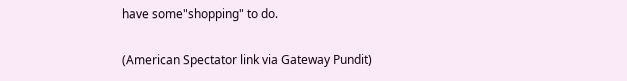have some"shopping" to do.

(American Spectator link via Gateway Pundit)